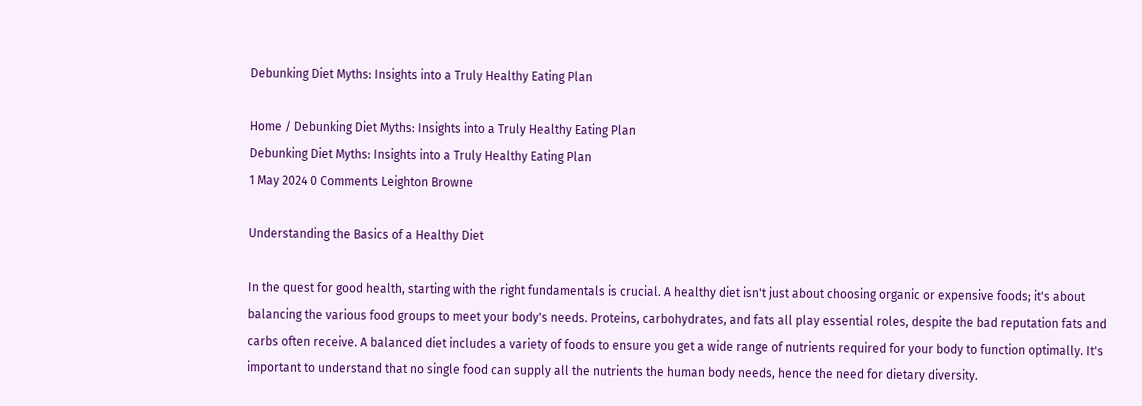Debunking Diet Myths: Insights into a Truly Healthy Eating Plan

Home / Debunking Diet Myths: Insights into a Truly Healthy Eating Plan
Debunking Diet Myths: Insights into a Truly Healthy Eating Plan
1 May 2024 0 Comments Leighton Browne

Understanding the Basics of a Healthy Diet

In the quest for good health, starting with the right fundamentals is crucial. A healthy diet isn't just about choosing organic or expensive foods; it's about balancing the various food groups to meet your body's needs. Proteins, carbohydrates, and fats all play essential roles, despite the bad reputation fats and carbs often receive. A balanced diet includes a variety of foods to ensure you get a wide range of nutrients required for your body to function optimally. It's important to understand that no single food can supply all the nutrients the human body needs, hence the need for dietary diversity.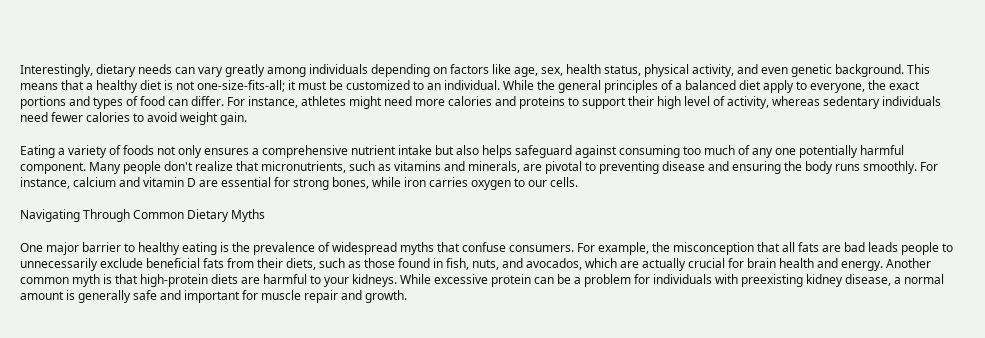Interestingly, dietary needs can vary greatly among individuals depending on factors like age, sex, health status, physical activity, and even genetic background. This means that a healthy diet is not one-size-fits-all; it must be customized to an individual. While the general principles of a balanced diet apply to everyone, the exact portions and types of food can differ. For instance, athletes might need more calories and proteins to support their high level of activity, whereas sedentary individuals need fewer calories to avoid weight gain.

Eating a variety of foods not only ensures a comprehensive nutrient intake but also helps safeguard against consuming too much of any one potentially harmful component. Many people don't realize that micronutrients, such as vitamins and minerals, are pivotal to preventing disease and ensuring the body runs smoothly. For instance, calcium and vitamin D are essential for strong bones, while iron carries oxygen to our cells.

Navigating Through Common Dietary Myths

One major barrier to healthy eating is the prevalence of widespread myths that confuse consumers. For example, the misconception that all fats are bad leads people to unnecessarily exclude beneficial fats from their diets, such as those found in fish, nuts, and avocados, which are actually crucial for brain health and energy. Another common myth is that high-protein diets are harmful to your kidneys. While excessive protein can be a problem for individuals with preexisting kidney disease, a normal amount is generally safe and important for muscle repair and growth.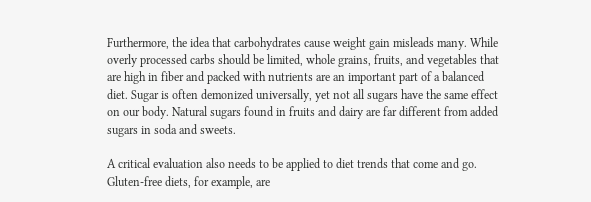Furthermore, the idea that carbohydrates cause weight gain misleads many. While overly processed carbs should be limited, whole grains, fruits, and vegetables that are high in fiber and packed with nutrients are an important part of a balanced diet. Sugar is often demonized universally, yet not all sugars have the same effect on our body. Natural sugars found in fruits and dairy are far different from added sugars in soda and sweets.

A critical evaluation also needs to be applied to diet trends that come and go. Gluten-free diets, for example, are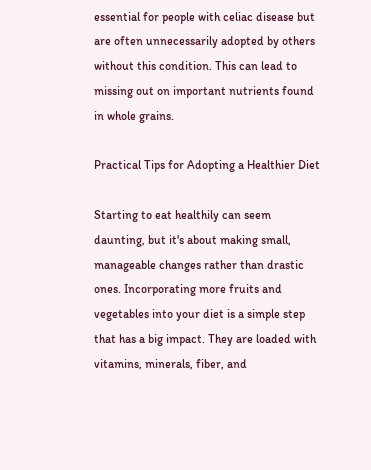essential for people with celiac disease but are often unnecessarily adopted by others without this condition. This can lead to missing out on important nutrients found in whole grains.

Practical Tips for Adopting a Healthier Diet

Starting to eat healthily can seem daunting, but it's about making small, manageable changes rather than drastic ones. Incorporating more fruits and vegetables into your diet is a simple step that has a big impact. They are loaded with vitamins, minerals, fiber, and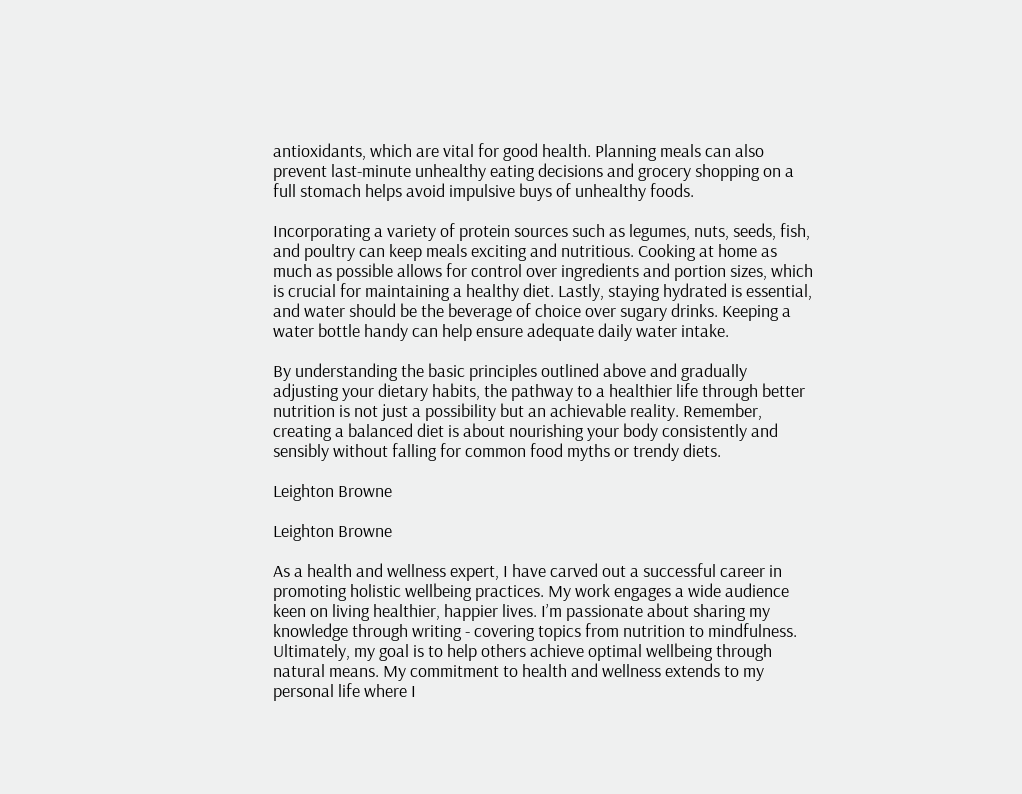antioxidants, which are vital for good health. Planning meals can also prevent last-minute unhealthy eating decisions and grocery shopping on a full stomach helps avoid impulsive buys of unhealthy foods.

Incorporating a variety of protein sources such as legumes, nuts, seeds, fish, and poultry can keep meals exciting and nutritious. Cooking at home as much as possible allows for control over ingredients and portion sizes, which is crucial for maintaining a healthy diet. Lastly, staying hydrated is essential, and water should be the beverage of choice over sugary drinks. Keeping a water bottle handy can help ensure adequate daily water intake.

By understanding the basic principles outlined above and gradually adjusting your dietary habits, the pathway to a healthier life through better nutrition is not just a possibility but an achievable reality. Remember, creating a balanced diet is about nourishing your body consistently and sensibly without falling for common food myths or trendy diets.

Leighton Browne

Leighton Browne

As a health and wellness expert, I have carved out a successful career in promoting holistic wellbeing practices. My work engages a wide audience keen on living healthier, happier lives. I’m passionate about sharing my knowledge through writing - covering topics from nutrition to mindfulness. Ultimately, my goal is to help others achieve optimal wellbeing through natural means. My commitment to health and wellness extends to my personal life where I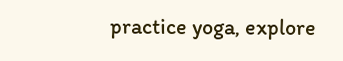practice yoga, explore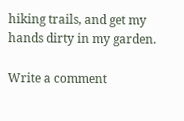hiking trails, and get my hands dirty in my garden.

Write a comment